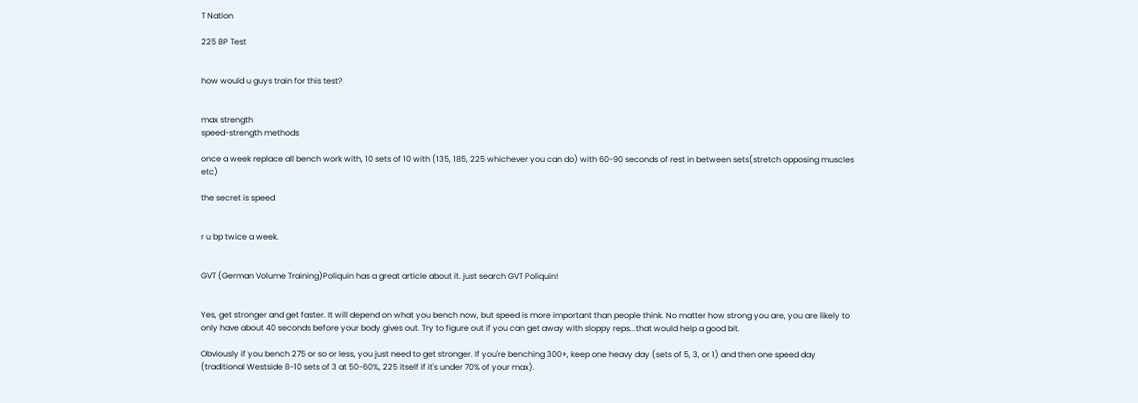T Nation

225 BP Test


how would u guys train for this test?


max strength
speed-strength methods

once a week replace all bench work with, 10 sets of 10 with (135, 185, 225 whichever you can do) with 60-90 seconds of rest in between sets(stretch opposing muscles etc)

the secret is speed


r u bp twice a week.


GVT (German Volume Training)Poliquin has a great article about it. just search GVT Poliquin!


Yes, get stronger and get faster. It will depend on what you bench now, but speed is more important than people think. No matter how strong you are, you are likely to only have about 40 seconds before your body gives out. Try to figure out if you can get away with sloppy reps...that would help a good bit.

Obviously if you bench 275 or so or less, you just need to get stronger. If you're benching 300+, keep one heavy day (sets of 5, 3, or 1) and then one speed day (traditional Westside 8-10 sets of 3 at 50-60%, 225 itself if it's under 70% of your max).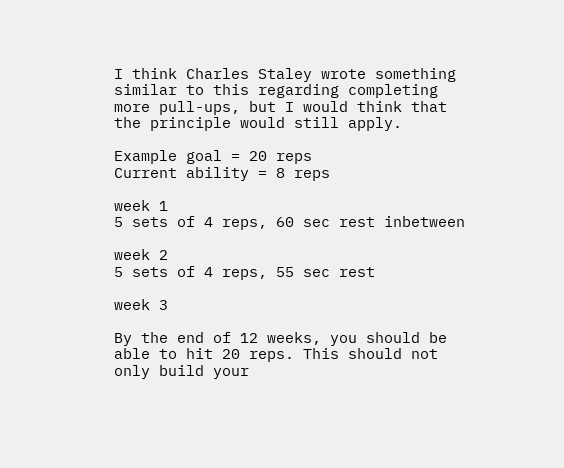I think Charles Staley wrote something similar to this regarding completing more pull-ups, but I would think that the principle would still apply.

Example goal = 20 reps
Current ability = 8 reps

week 1
5 sets of 4 reps, 60 sec rest inbetween

week 2
5 sets of 4 reps, 55 sec rest

week 3

By the end of 12 weeks, you should be able to hit 20 reps. This should not only build your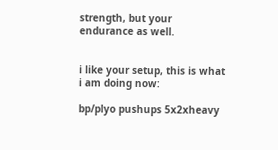strength, but your endurance as well.


i like your setup, this is what i am doing now:

bp/plyo pushups 5x2xheavy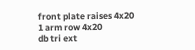front plate raises 4x20
1 arm row 4x20
db tri ext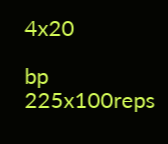4x20

bp 225x100reps